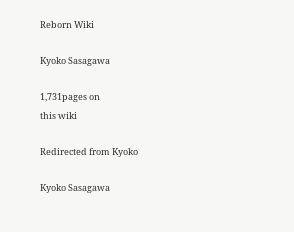Reborn Wiki

Kyoko Sasagawa

1,731pages on
this wiki

Redirected from Kyoko

Kyoko Sasagawa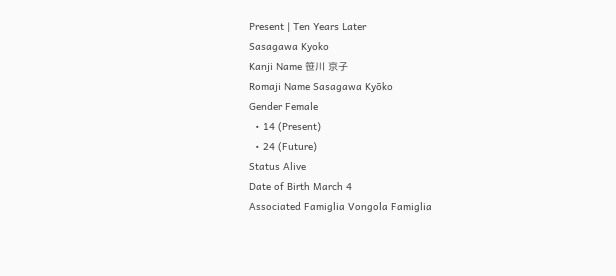Present | Ten Years Later
Sasagawa Kyoko
Kanji Name 笹川 京子
Romaji Name Sasagawa Kyōko
Gender Female
  • 14 (Present)
  • 24 (Future)
Status Alive
Date of Birth March 4
Associated Famiglia Vongola Famiglia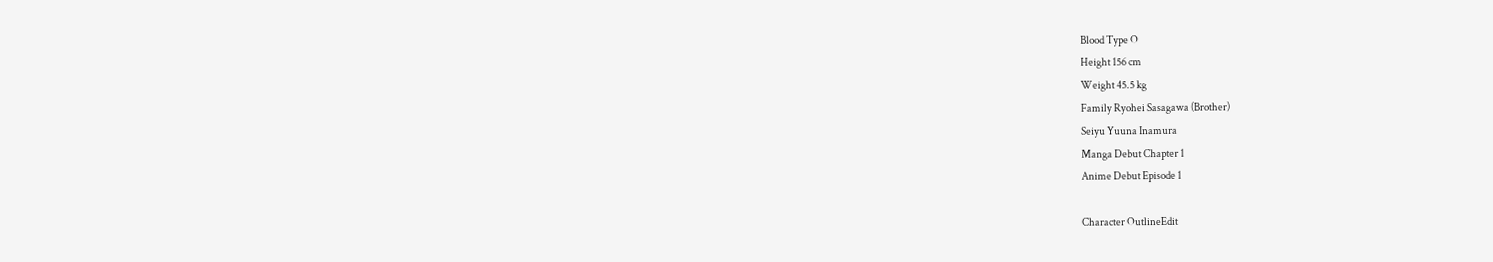Blood Type O
Height 156 cm
Weight 45.5 kg
Family Ryohei Sasagawa (Brother)
Seiyu Yuuna Inamura
Manga Debut Chapter 1
Anime Debut Episode 1

Character OutlineEdit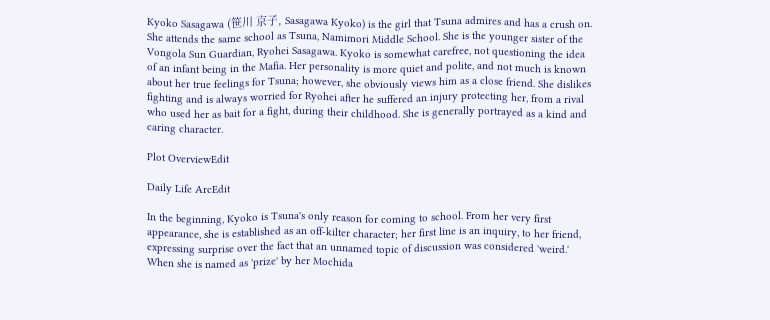Kyoko Sasagawa (笹川 京子, Sasagawa Kyoko) is the girl that Tsuna admires and has a crush on. She attends the same school as Tsuna, Namimori Middle School. She is the younger sister of the Vongola Sun Guardian, Ryohei Sasagawa. Kyoko is somewhat carefree, not questioning the idea of an infant being in the Mafia. Her personality is more quiet and polite, and not much is known about her true feelings for Tsuna; however, she obviously views him as a close friend. She dislikes fighting and is always worried for Ryohei after he suffered an injury protecting her, from a rival who used her as bait for a fight, during their childhood. She is generally portrayed as a kind and caring character.

Plot OverviewEdit

Daily Life ArcEdit

In the beginning, Kyoko is Tsuna's only reason for coming to school. From her very first appearance, she is established as an off-kilter character; her first line is an inquiry, to her friend, expressing surprise over the fact that an unnamed topic of discussion was considered 'weird.' When she is named as 'prize' by her Mochida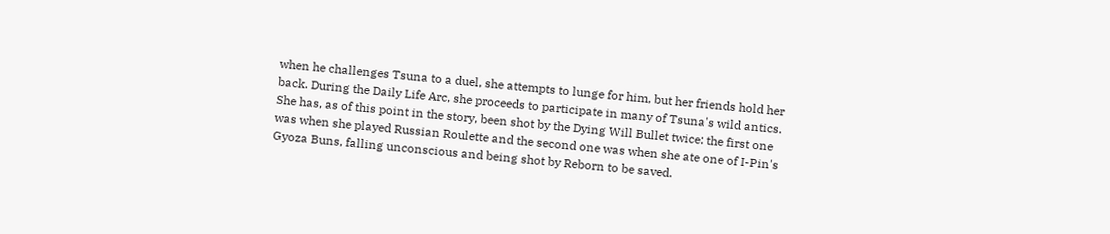when he challenges Tsuna to a duel, she attempts to lunge for him, but her friends hold her back. During the Daily Life Arc, she proceeds to participate in many of Tsuna's wild antics. She has, as of this point in the story, been shot by the Dying Will Bullet twice: the first one was when she played Russian Roulette and the second one was when she ate one of I-Pin's Gyoza Buns, falling unconscious and being shot by Reborn to be saved.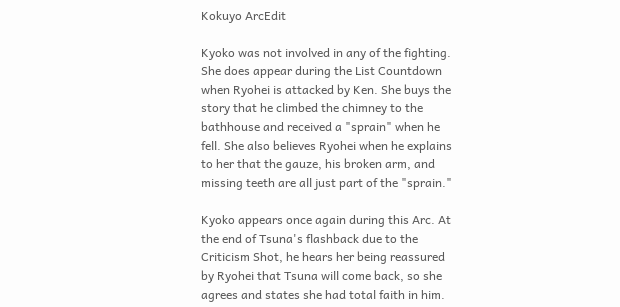Kokuyo ArcEdit

Kyoko was not involved in any of the fighting. She does appear during the List Countdown when Ryohei is attacked by Ken. She buys the story that he climbed the chimney to the bathhouse and received a "sprain" when he fell. She also believes Ryohei when he explains to her that the gauze, his broken arm, and missing teeth are all just part of the "sprain."

Kyoko appears once again during this Arc. At the end of Tsuna's flashback due to the Criticism Shot, he hears her being reassured by Ryohei that Tsuna will come back, so she agrees and states she had total faith in him.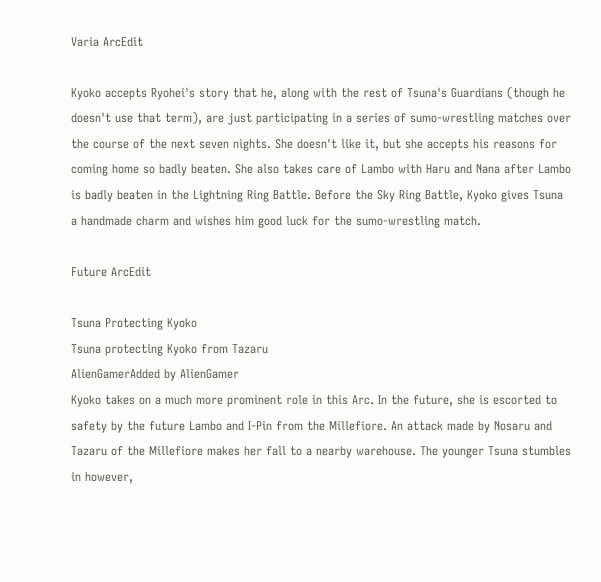Varia ArcEdit

Kyoko accepts Ryohei's story that he, along with the rest of Tsuna's Guardians (though he doesn't use that term), are just participating in a series of sumo-wrestling matches over the course of the next seven nights. She doesn't like it, but she accepts his reasons for coming home so badly beaten. She also takes care of Lambo with Haru and Nana after Lambo is badly beaten in the Lightning Ring Battle. Before the Sky Ring Battle, Kyoko gives Tsuna a handmade charm and wishes him good luck for the sumo-wrestling match.

Future ArcEdit

Tsuna Protecting Kyoko
Tsuna protecting Kyoko from Tazaru
AlienGamerAdded by AlienGamer
Kyoko takes on a much more prominent role in this Arc. In the future, she is escorted to safety by the future Lambo and I-Pin from the Millefiore. An attack made by Nosaru and Tazaru of the Millefiore makes her fall to a nearby warehouse. The younger Tsuna stumbles in however,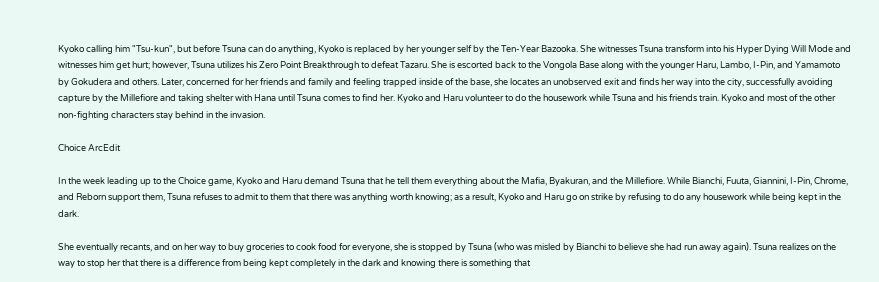Kyoko calling him "Tsu-kun", but before Tsuna can do anything, Kyoko is replaced by her younger self by the Ten-Year Bazooka. She witnesses Tsuna transform into his Hyper Dying Will Mode and witnesses him get hurt; however, Tsuna utilizes his Zero Point Breakthrough to defeat Tazaru. She is escorted back to the Vongola Base along with the younger Haru, Lambo, I-Pin, and Yamamoto by Gokudera and others. Later, concerned for her friends and family and feeling trapped inside of the base, she locates an unobserved exit and finds her way into the city, successfully avoiding capture by the Millefiore and taking shelter with Hana until Tsuna comes to find her. Kyoko and Haru volunteer to do the housework while Tsuna and his friends train. Kyoko and most of the other non-fighting characters stay behind in the invasion.

Choice ArcEdit

In the week leading up to the Choice game, Kyoko and Haru demand Tsuna that he tell them everything about the Mafia, Byakuran, and the Millefiore. While Bianchi, Fuuta, Giannini, I-Pin, Chrome, and Reborn support them, Tsuna refuses to admit to them that there was anything worth knowing; as a result, Kyoko and Haru go on strike by refusing to do any housework while being kept in the dark.

She eventually recants, and on her way to buy groceries to cook food for everyone, she is stopped by Tsuna (who was misled by Bianchi to believe she had run away again). Tsuna realizes on the way to stop her that there is a difference from being kept completely in the dark and knowing there is something that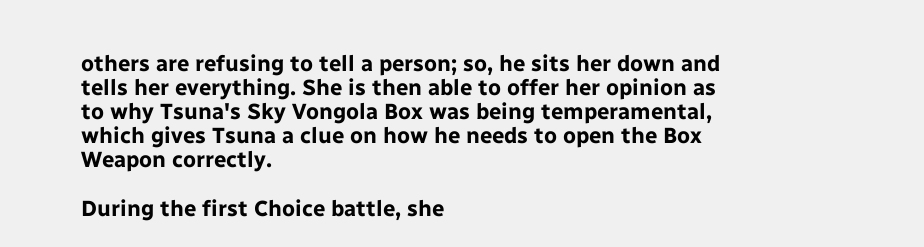others are refusing to tell a person; so, he sits her down and tells her everything. She is then able to offer her opinion as to why Tsuna's Sky Vongola Box was being temperamental, which gives Tsuna a clue on how he needs to open the Box Weapon correctly.

During the first Choice battle, she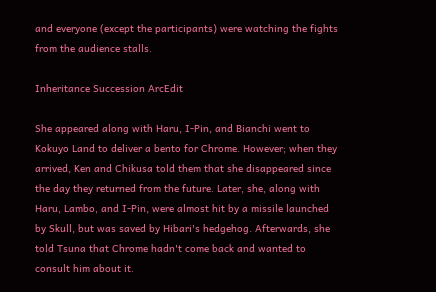and everyone (except the participants) were watching the fights from the audience stalls.

Inheritance Succession ArcEdit

She appeared along with Haru, I-Pin, and Bianchi went to Kokuyo Land to deliver a bento for Chrome. However; when they arrived, Ken and Chikusa told them that she disappeared since the day they returned from the future. Later, she, along with Haru, Lambo, and I-Pin, were almost hit by a missile launched by Skull, but was saved by Hibari's hedgehog. Afterwards, she told Tsuna that Chrome hadn't come back and wanted to consult him about it.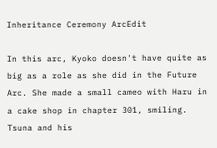Inheritance Ceremony ArcEdit

In this arc, Kyoko doesn't have quite as big as a role as she did in the Future Arc. She made a small cameo with Haru in a cake shop in chapter 301, smiling. Tsuna and his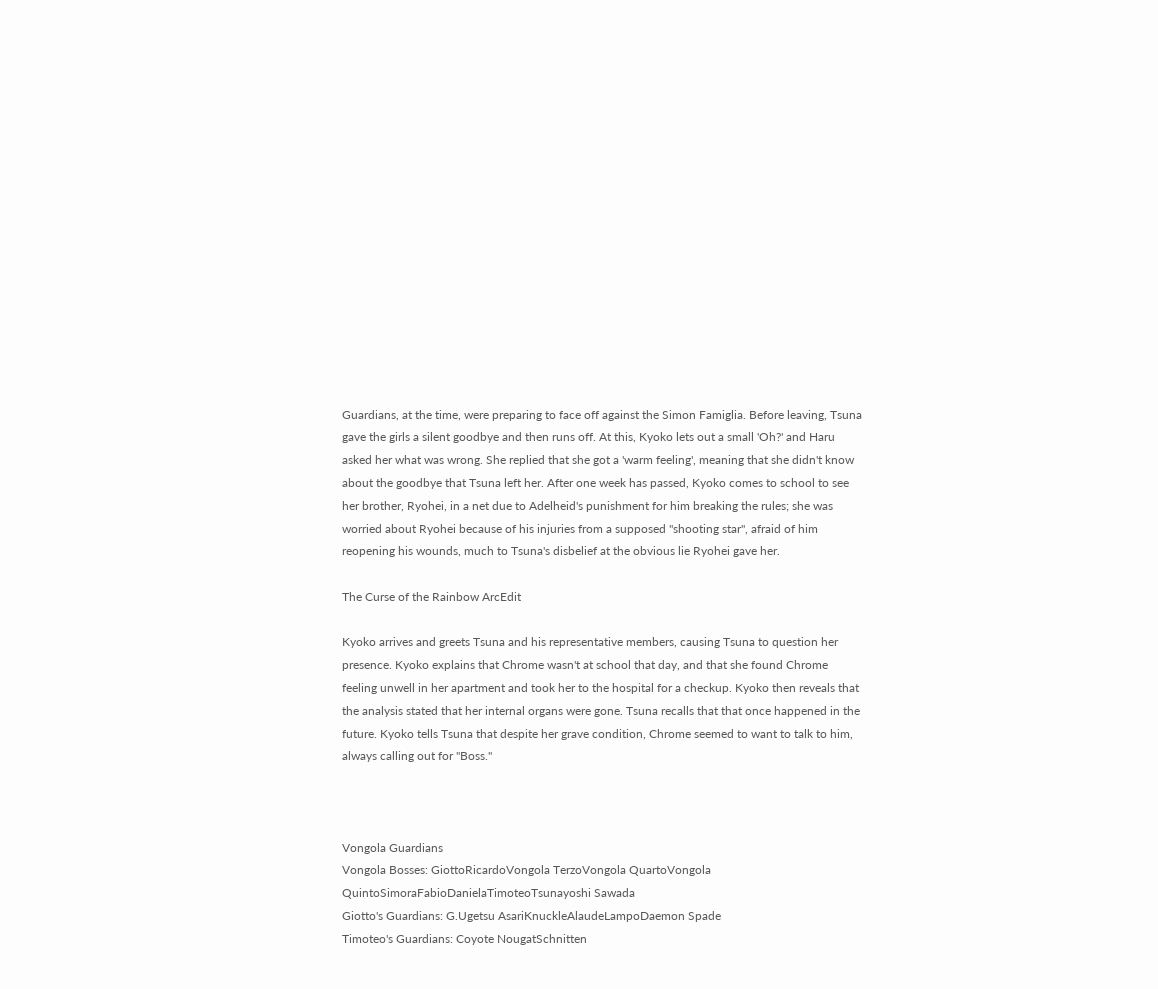Guardians, at the time, were preparing to face off against the Simon Famiglia. Before leaving, Tsuna gave the girls a silent goodbye and then runs off. At this, Kyoko lets out a small 'Oh?' and Haru asked her what was wrong. She replied that she got a 'warm feeling', meaning that she didn't know about the goodbye that Tsuna left her. After one week has passed, Kyoko comes to school to see her brother, Ryohei, in a net due to Adelheid's punishment for him breaking the rules; she was worried about Ryohei because of his injuries from a supposed "shooting star", afraid of him reopening his wounds, much to Tsuna's disbelief at the obvious lie Ryohei gave her.

The Curse of the Rainbow ArcEdit

Kyoko arrives and greets Tsuna and his representative members, causing Tsuna to question her presence. Kyoko explains that Chrome wasn't at school that day, and that she found Chrome feeling unwell in her apartment and took her to the hospital for a checkup. Kyoko then reveals that the analysis stated that her internal organs were gone. Tsuna recalls that that once happened in the future. Kyoko tells Tsuna that despite her grave condition, Chrome seemed to want to talk to him, always calling out for "Boss."



Vongola Guardians
Vongola Bosses: GiottoRicardoVongola TerzoVongola QuartoVongola QuintoSimoraFabioDanielaTimoteoTsunayoshi Sawada
Giotto's Guardians: G.Ugetsu AsariKnuckleAlaudeLampoDaemon Spade
Timoteo's Guardians: Coyote NougatSchnitten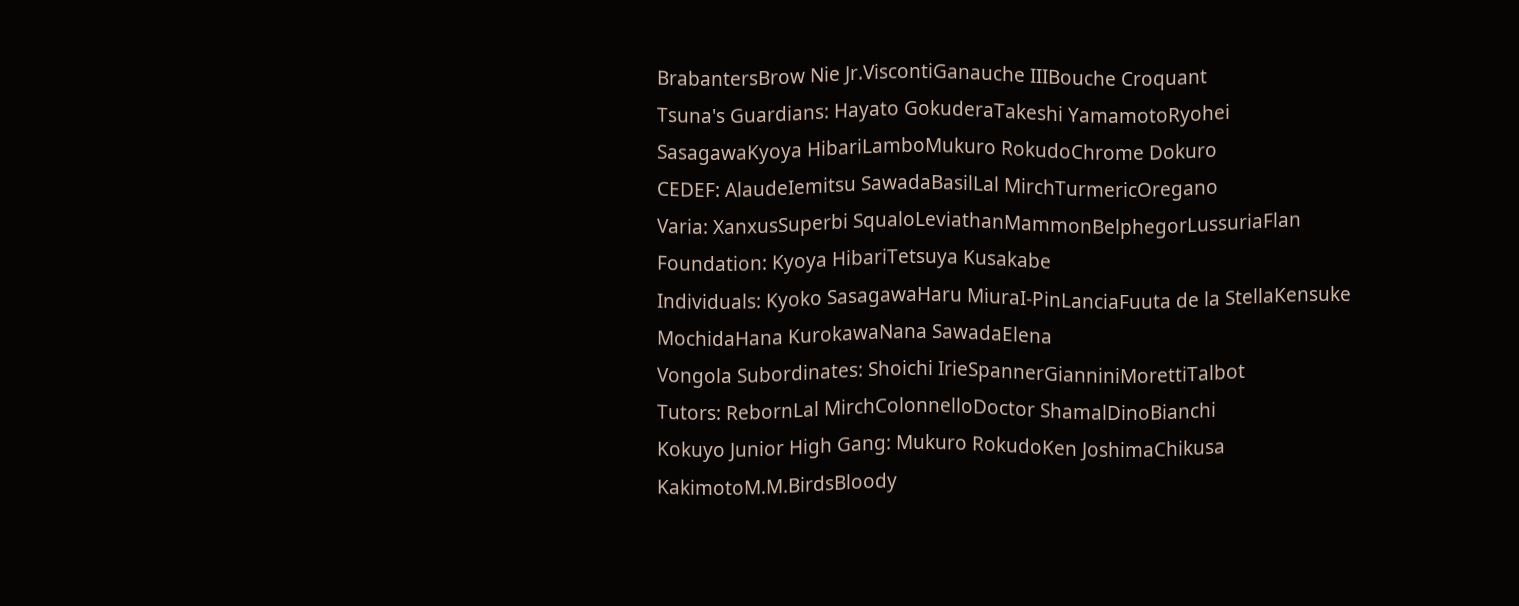BrabantersBrow Nie Jr.ViscontiGanauche IIIBouche Croquant
Tsuna's Guardians: Hayato GokuderaTakeshi YamamotoRyohei SasagawaKyoya HibariLamboMukuro RokudoChrome Dokuro
CEDEF: AlaudeIemitsu SawadaBasilLal MirchTurmericOregano
Varia: XanxusSuperbi SqualoLeviathanMammonBelphegorLussuriaFlan
Foundation: Kyoya HibariTetsuya Kusakabe
Individuals: Kyoko SasagawaHaru MiuraI-PinLanciaFuuta de la StellaKensuke MochidaHana KurokawaNana SawadaElena
Vongola Subordinates: Shoichi IrieSpannerGianniniMorettiTalbot
Tutors: RebornLal MirchColonnelloDoctor ShamalDinoBianchi
Kokuyo Junior High Gang: Mukuro RokudoKen JoshimaChikusa KakimotoM.M.BirdsBloody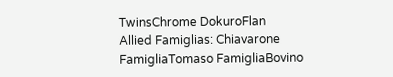TwinsChrome DokuroFlan
Allied Famiglias: Chiavarone FamigliaTomaso FamigliaBovino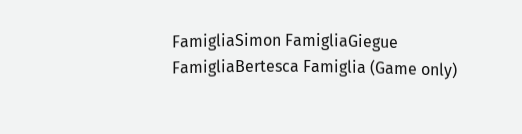FamigliaSimon FamigliaGiegue FamigliaBertesca Famiglia (Game only)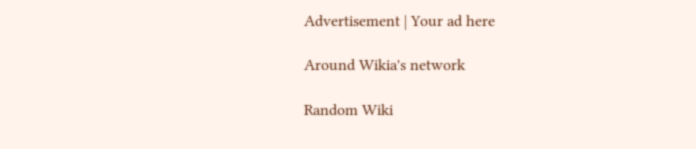Advertisement | Your ad here

Around Wikia's network

Random Wiki